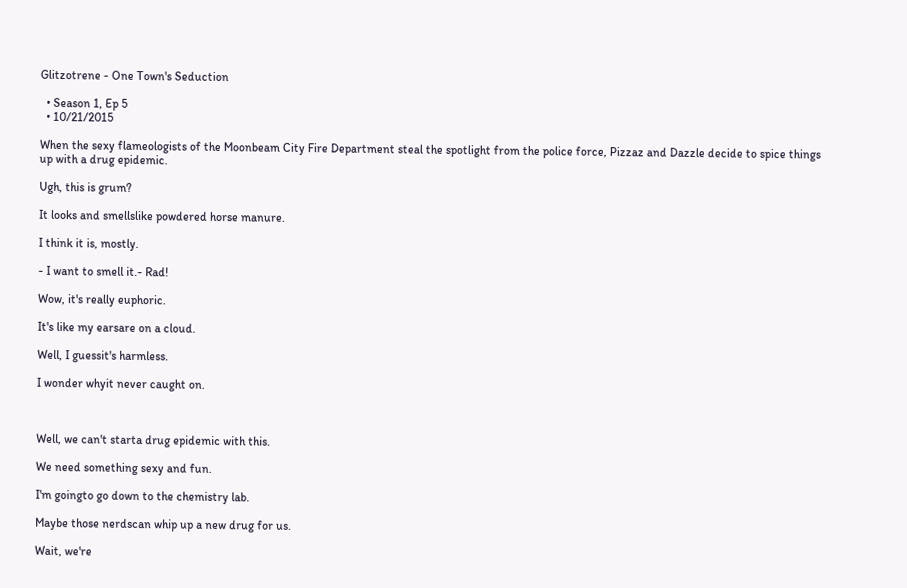Glitzotrene - One Town's Seduction

  • Season 1, Ep 5
  • 10/21/2015

When the sexy flameologists of the Moonbeam City Fire Department steal the spotlight from the police force, Pizzaz and Dazzle decide to spice things up with a drug epidemic.

Ugh, this is grum?

It looks and smellslike powdered horse manure.

I think it is, mostly.

- I want to smell it.- Rad!

Wow, it's really euphoric.

It's like my earsare on a cloud.

Well, I guessit's harmless.

I wonder whyit never caught on.



Well, we can't starta drug epidemic with this.

We need something sexy and fun.

I'm goingto go down to the chemistry lab.

Maybe those nerdscan whip up a new drug for us.

Wait, we're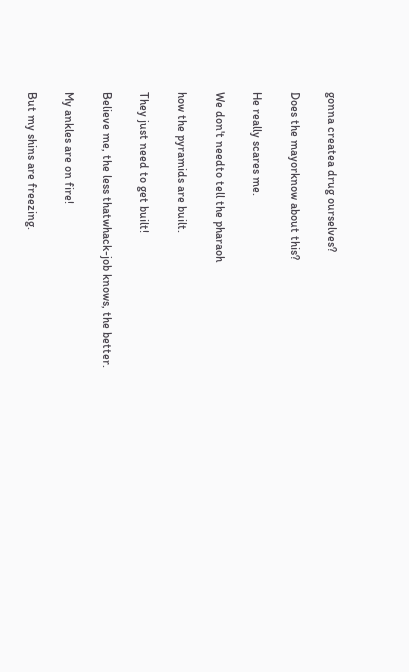gonna createa drug ourselves?

Does the mayorknow about this?

He really scares me.

We don't needto tell the pharaoh

how the pyramids are built.

They just need to get built!

Believe me, the less thatwhack-job knows, the better.

My ankles are on fire!

But my shins are freezing.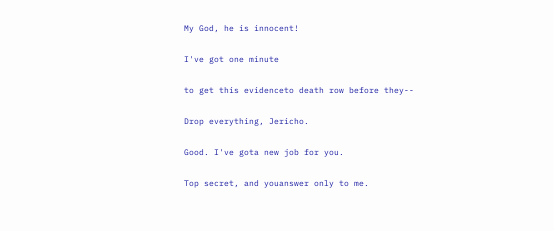My God, he is innocent!

I've got one minute

to get this evidenceto death row before they--

Drop everything, Jericho.

Good. I've gota new job for you.

Top secret, and youanswer only to me.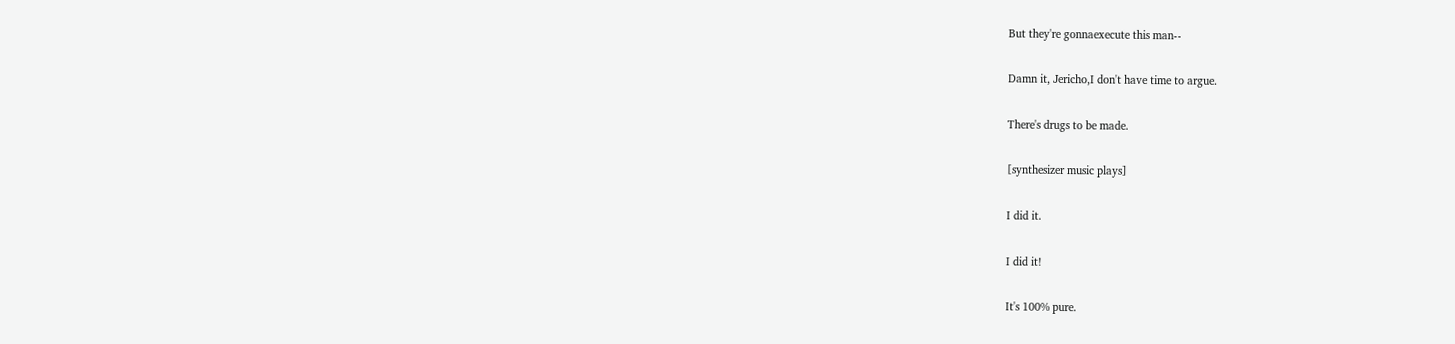But they're gonnaexecute this man--

Damn it, Jericho,I don't have time to argue.

There's drugs to be made.

[synthesizer music plays]

I did it.

I did it!

It's 100% pure.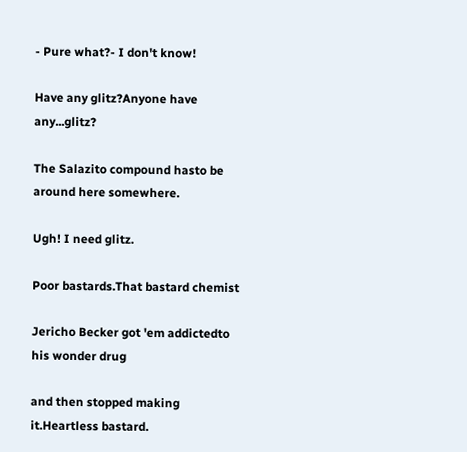- Pure what?- I don't know!

Have any glitz?Anyone have any...glitz?

The Salazito compound hasto be around here somewhere.

Ugh! I need glitz.

Poor bastards.That bastard chemist

Jericho Becker got 'em addictedto his wonder drug

and then stopped making it.Heartless bastard.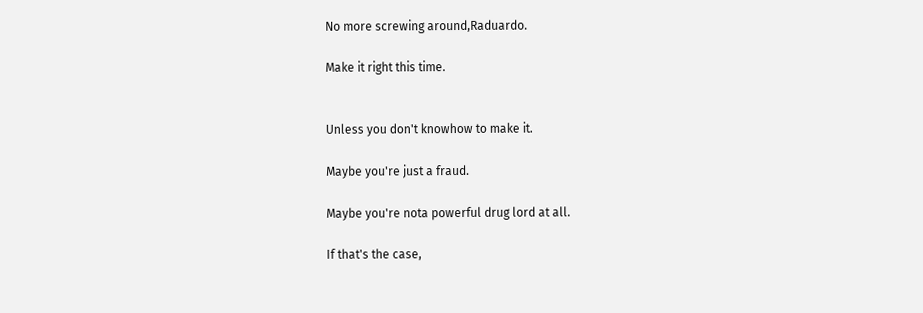No more screwing around,Raduardo.

Make it right this time.


Unless you don't knowhow to make it.

Maybe you're just a fraud.

Maybe you're nota powerful drug lord at all.

If that's the case,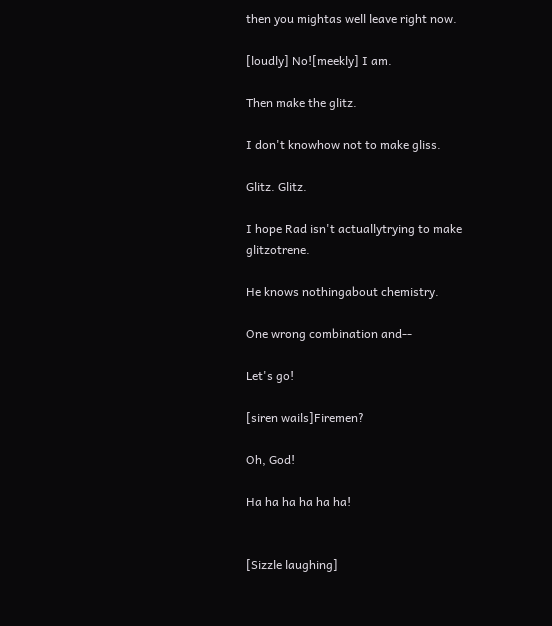then you mightas well leave right now.

[loudly] No![meekly] I am.

Then make the glitz.

I don't knowhow not to make gliss.

Glitz. Glitz.

I hope Rad isn't actuallytrying to make glitzotrene.

He knows nothingabout chemistry.

One wrong combination and--

Let's go!

[siren wails]Firemen?

Oh, God!

Ha ha ha ha ha ha!


[Sizzle laughing]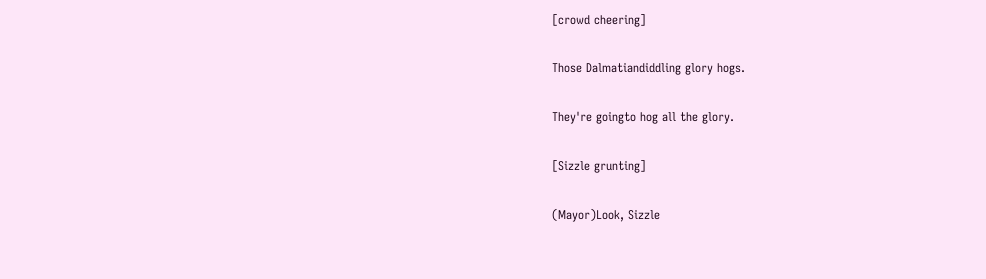[crowd cheering]

Those Dalmatiandiddling glory hogs.

They're goingto hog all the glory.

[Sizzle grunting]

(Mayor)Look, Sizzle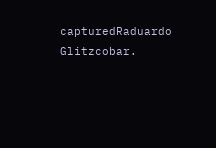capturedRaduardo Glitzcobar.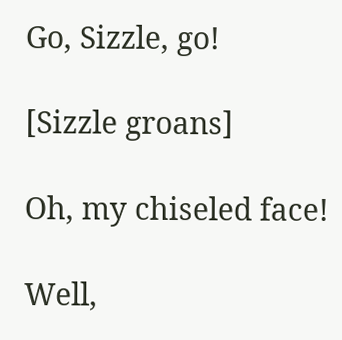Go, Sizzle, go!

[Sizzle groans]

Oh, my chiseled face!

Well,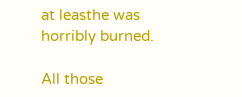at leasthe was horribly burned.

All those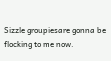Sizzle groupiesare gonna be flocking to me now.